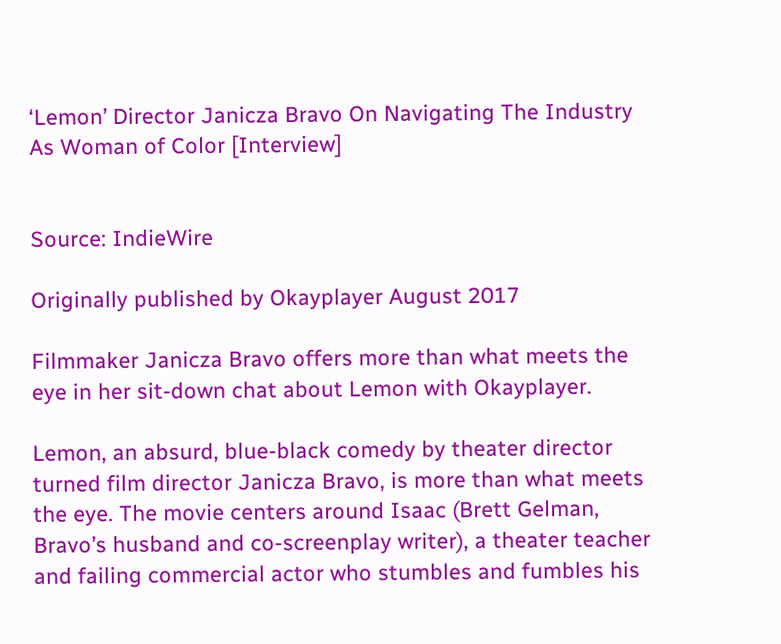‘Lemon’ Director Janicza Bravo On Navigating The Industry As Woman of Color [Interview]


Source: IndieWire

Originally published by Okayplayer August 2017

Filmmaker Janicza Bravo offers more than what meets the eye in her sit-down chat about Lemon with Okayplayer.

Lemon, an absurd, blue-black comedy by theater director turned film director Janicza Bravo, is more than what meets the eye. The movie centers around Isaac (Brett Gelman, Bravo’s husband and co-screenplay writer), a theater teacher and failing commercial actor who stumbles and fumbles his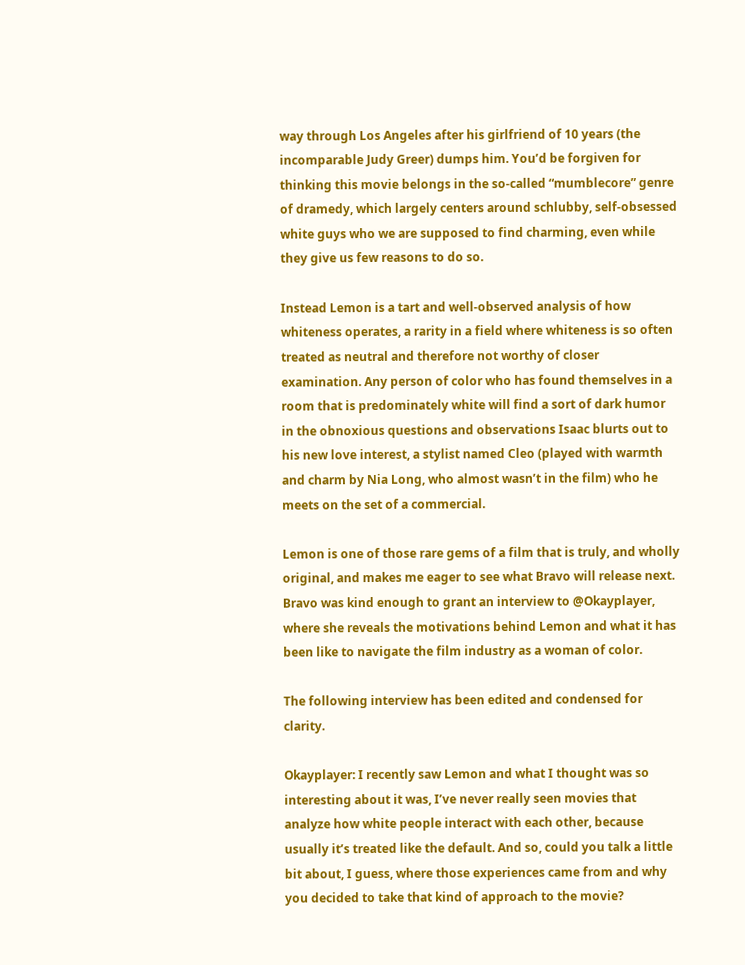way through Los Angeles after his girlfriend of 10 years (the incomparable Judy Greer) dumps him. You’d be forgiven for thinking this movie belongs in the so-called “mumblecore” genre of dramedy, which largely centers around schlubby, self-obsessed white guys who we are supposed to find charming, even while they give us few reasons to do so.

Instead Lemon is a tart and well-observed analysis of how whiteness operates, a rarity in a field where whiteness is so often treated as neutral and therefore not worthy of closer examination. Any person of color who has found themselves in a room that is predominately white will find a sort of dark humor in the obnoxious questions and observations Isaac blurts out to his new love interest, a stylist named Cleo (played with warmth and charm by Nia Long, who almost wasn’t in the film) who he meets on the set of a commercial.

Lemon is one of those rare gems of a film that is truly, and wholly original, and makes me eager to see what Bravo will release next. Bravo was kind enough to grant an interview to @Okayplayer, where she reveals the motivations behind Lemon and what it has been like to navigate the film industry as a woman of color.

The following interview has been edited and condensed for clarity.

Okayplayer: I recently saw Lemon and what I thought was so interesting about it was, I’ve never really seen movies that analyze how white people interact with each other, because usually it’s treated like the default. And so, could you talk a little bit about, I guess, where those experiences came from and why you decided to take that kind of approach to the movie?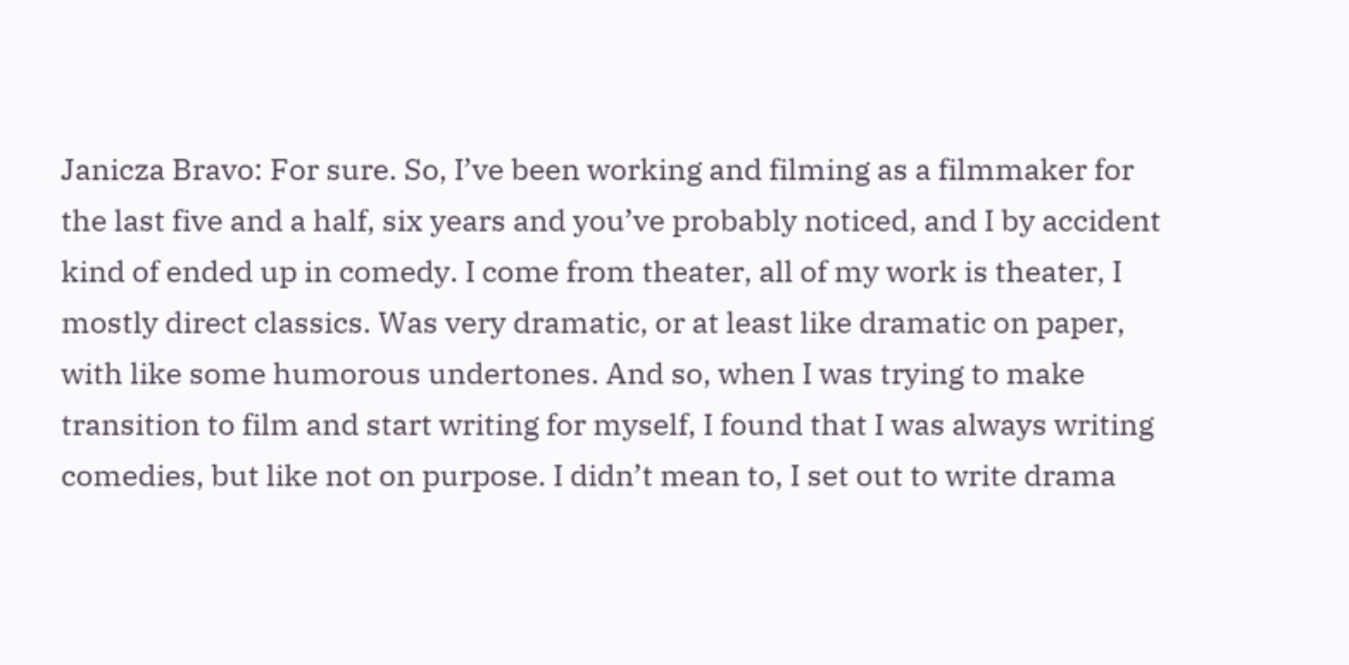Janicza Bravo: For sure. So, I’ve been working and filming as a filmmaker for the last five and a half, six years and you’ve probably noticed, and I by accident kind of ended up in comedy. I come from theater, all of my work is theater, I mostly direct classics. Was very dramatic, or at least like dramatic on paper, with like some humorous undertones. And so, when I was trying to make transition to film and start writing for myself, I found that I was always writing comedies, but like not on purpose. I didn’t mean to, I set out to write drama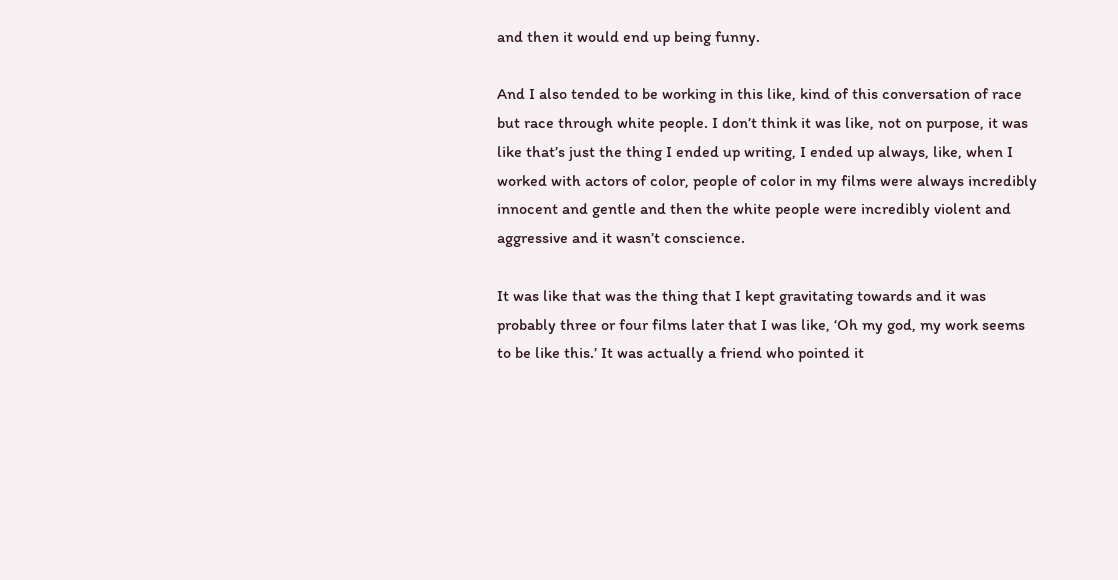and then it would end up being funny.

And I also tended to be working in this like, kind of this conversation of race but race through white people. I don’t think it was like, not on purpose, it was like that’s just the thing I ended up writing, I ended up always, like, when I worked with actors of color, people of color in my films were always incredibly innocent and gentle and then the white people were incredibly violent and aggressive and it wasn’t conscience.

It was like that was the thing that I kept gravitating towards and it was probably three or four films later that I was like, ‘Oh my god, my work seems to be like this.’ It was actually a friend who pointed it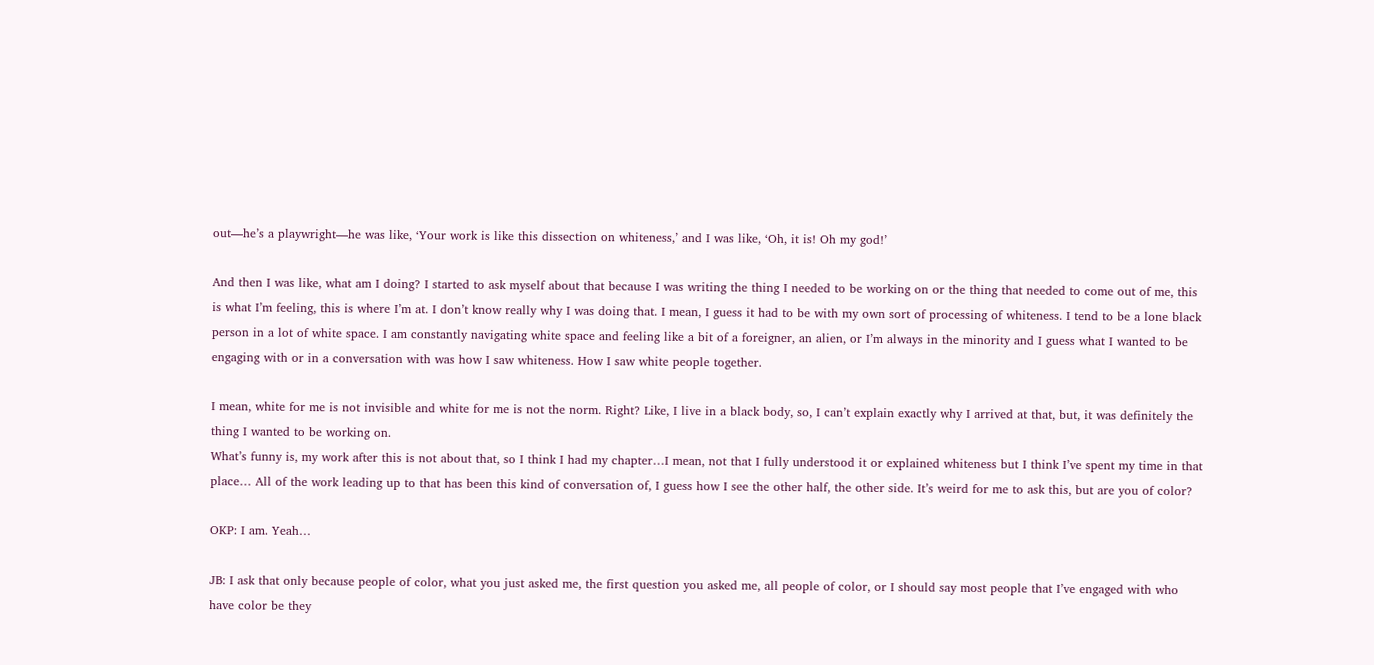out—he’s a playwright—he was like, ‘Your work is like this dissection on whiteness,’ and I was like, ‘Oh, it is! Oh my god!’

And then I was like, what am I doing? I started to ask myself about that because I was writing the thing I needed to be working on or the thing that needed to come out of me, this is what I’m feeling, this is where I’m at. I don’t know really why I was doing that. I mean, I guess it had to be with my own sort of processing of whiteness. I tend to be a lone black person in a lot of white space. I am constantly navigating white space and feeling like a bit of a foreigner, an alien, or I’m always in the minority and I guess what I wanted to be engaging with or in a conversation with was how I saw whiteness. How I saw white people together.

I mean, white for me is not invisible and white for me is not the norm. Right? Like, I live in a black body, so, I can’t explain exactly why I arrived at that, but, it was definitely the thing I wanted to be working on.
What’s funny is, my work after this is not about that, so I think I had my chapter…I mean, not that I fully understood it or explained whiteness but I think I’ve spent my time in that place… All of the work leading up to that has been this kind of conversation of, I guess how I see the other half, the other side. It’s weird for me to ask this, but are you of color?

OKP: I am. Yeah…

JB: I ask that only because people of color, what you just asked me, the first question you asked me, all people of color, or I should say most people that I’ve engaged with who have color be they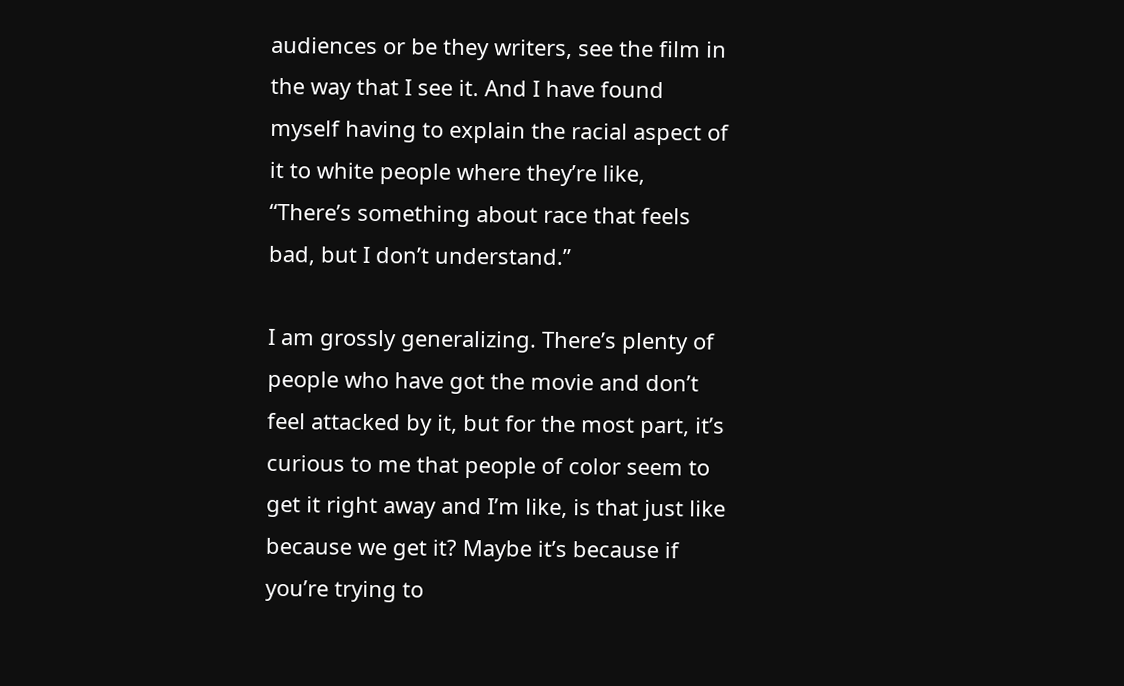audiences or be they writers, see the film in the way that I see it. And I have found myself having to explain the racial aspect of it to white people where they’re like, “There’s something about race that feels bad, but I don’t understand.”

I am grossly generalizing. There’s plenty of people who have got the movie and don’t feel attacked by it, but for the most part, it’s curious to me that people of color seem to get it right away and I’m like, is that just like because we get it? Maybe it’s because if you’re trying to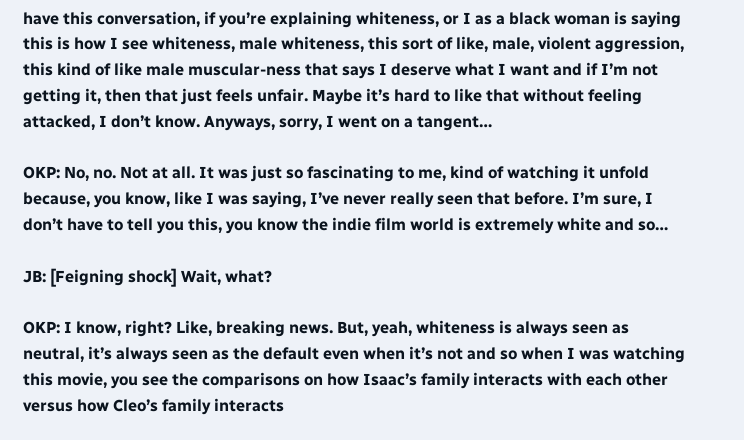have this conversation, if you’re explaining whiteness, or I as a black woman is saying this is how I see whiteness, male whiteness, this sort of like, male, violent aggression, this kind of like male muscular-ness that says I deserve what I want and if I’m not getting it, then that just feels unfair. Maybe it’s hard to like that without feeling attacked, I don’t know. Anyways, sorry, I went on a tangent…

OKP: No, no. Not at all. It was just so fascinating to me, kind of watching it unfold because, you know, like I was saying, I’ve never really seen that before. I’m sure, I don’t have to tell you this, you know the indie film world is extremely white and so…

JB: [Feigning shock] Wait, what?

OKP: I know, right? Like, breaking news. But, yeah, whiteness is always seen as neutral, it’s always seen as the default even when it’s not and so when I was watching this movie, you see the comparisons on how Isaac’s family interacts with each other versus how Cleo’s family interacts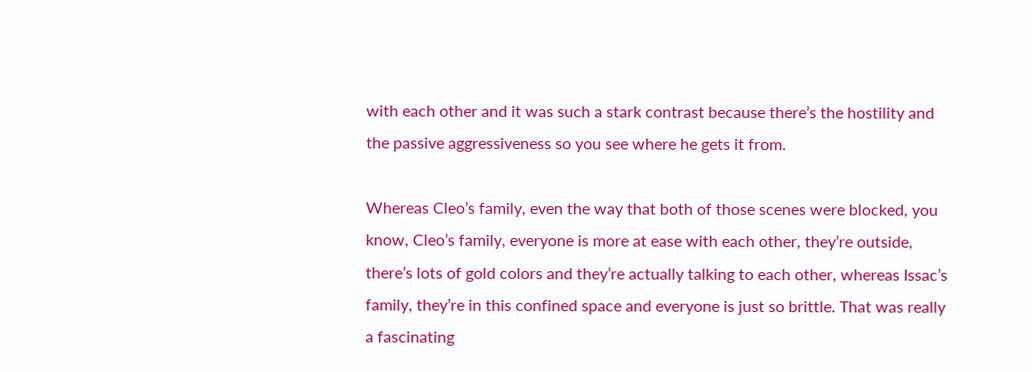with each other and it was such a stark contrast because there’s the hostility and the passive aggressiveness so you see where he gets it from.

Whereas Cleo’s family, even the way that both of those scenes were blocked, you know, Cleo’s family, everyone is more at ease with each other, they’re outside, there’s lots of gold colors and they’re actually talking to each other, whereas Issac’s family, they’re in this confined space and everyone is just so brittle. That was really a fascinating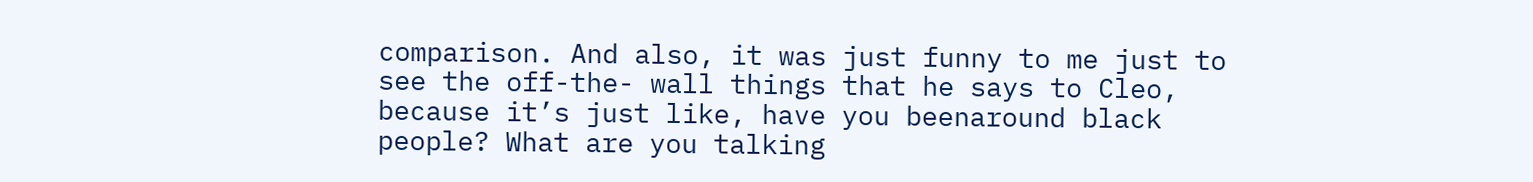comparison. And also, it was just funny to me just to see the off-the- wall things that he says to Cleo, because it’s just like, have you beenaround black people? What are you talking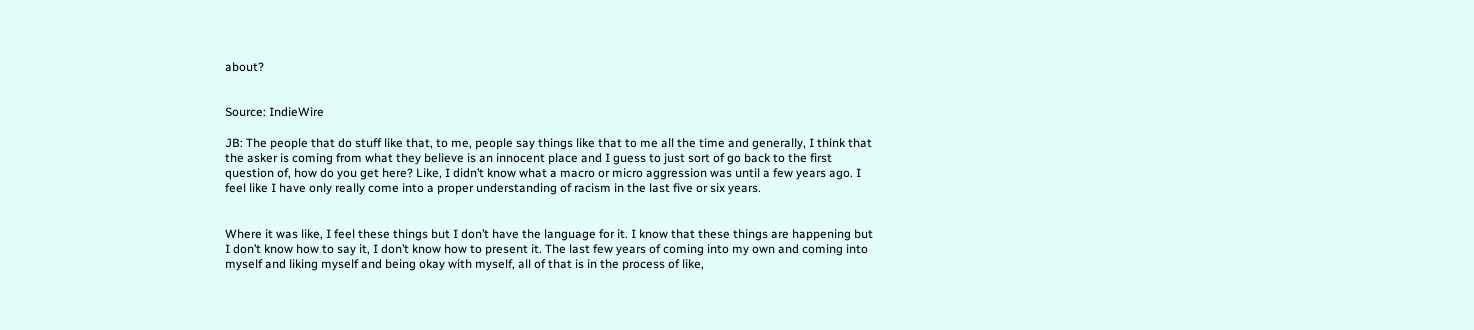about?


Source: IndieWire

JB: The people that do stuff like that, to me, people say things like that to me all the time and generally, I think that the asker is coming from what they believe is an innocent place and I guess to just sort of go back to the first question of, how do you get here? Like, I didn’t know what a macro or micro aggression was until a few years ago. I feel like I have only really come into a proper understanding of racism in the last five or six years.


Where it was like, I feel these things but I don’t have the language for it. I know that these things are happening but I don’t know how to say it, I don’t know how to present it. The last few years of coming into my own and coming into myself and liking myself and being okay with myself, all of that is in the process of like,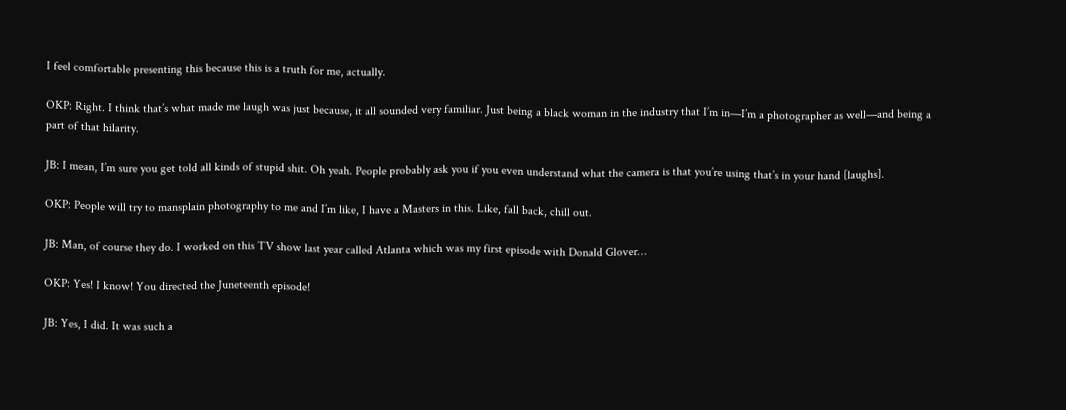I feel comfortable presenting this because this is a truth for me, actually.

OKP: Right. I think that’s what made me laugh was just because, it all sounded very familiar. Just being a black woman in the industry that I’m in—I’m a photographer as well—and being a part of that hilarity.

JB: I mean, I’m sure you get told all kinds of stupid shit. Oh yeah. People probably ask you if you even understand what the camera is that you’re using that’s in your hand [laughs].

OKP: People will try to mansplain photography to me and I’m like, I have a Masters in this. Like, fall back, chill out.

JB: Man, of course they do. I worked on this TV show last year called Atlanta which was my first episode with Donald Glover…

OKP: Yes! I know! You directed the Juneteenth episode!

JB: Yes, I did. It was such a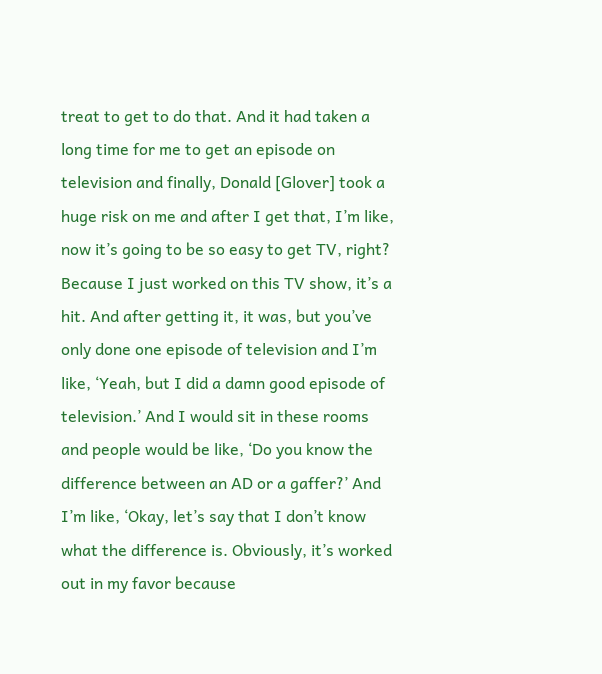treat to get to do that. And it had taken a long time for me to get an episode on television and finally, Donald [Glover] took a huge risk on me and after I get that, I’m like, now it’s going to be so easy to get TV, right? Because I just worked on this TV show, it’s a hit. And after getting it, it was, but you’ve only done one episode of television and I’m like, ‘Yeah, but I did a damn good episode of television.’ And I would sit in these rooms and people would be like, ‘Do you know the difference between an AD or a gaffer?’ And I’m like, ‘Okay, let’s say that I don’t know what the difference is. Obviously, it’s worked out in my favor because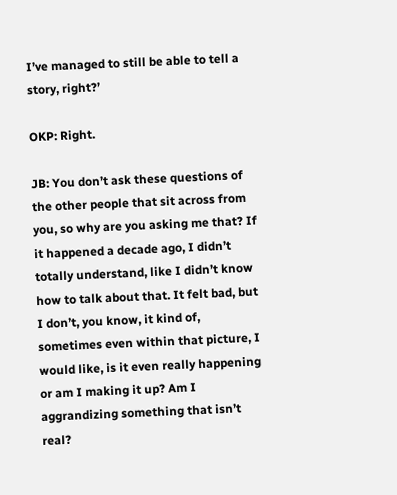I’ve managed to still be able to tell a story, right?’

OKP: Right.

JB: You don’t ask these questions of the other people that sit across from you, so why are you asking me that? If it happened a decade ago, I didn’t totally understand, like I didn’t know how to talk about that. It felt bad, but I don’t, you know, it kind of, sometimes even within that picture, I would like, is it even really happening or am I making it up? Am I aggrandizing something that isn’t real?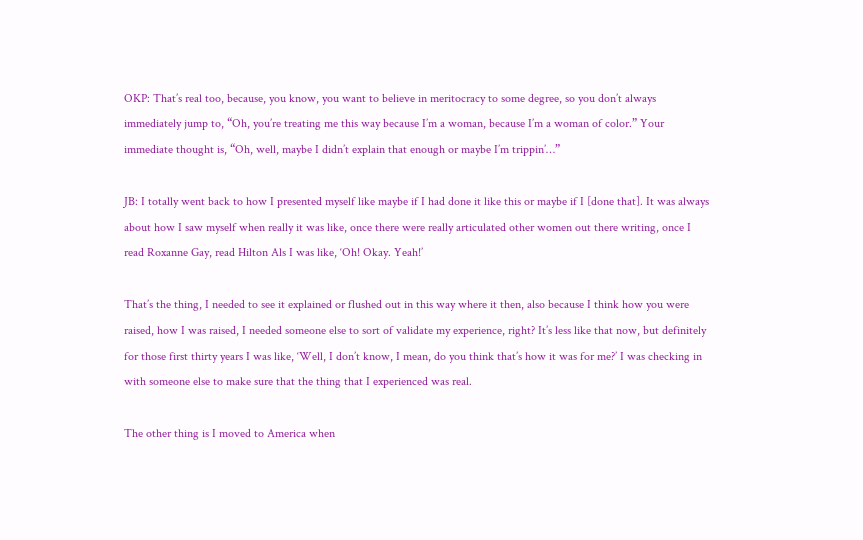OKP: That’s real too, because, you know, you want to believe in meritocracy to some degree, so you don’t always immediately jump to, “Oh, you’re treating me this way because I’m a woman, because I’m a woman of color.” Your immediate thought is, “Oh, well, maybe I didn’t explain that enough or maybe I’m trippin’…”

JB: I totally went back to how I presented myself like maybe if I had done it like this or maybe if I [done that]. It was always about how I saw myself when really it was like, once there were really articulated other women out there writing, once I read Roxanne Gay, read Hilton Als I was like, ‘Oh! Okay. Yeah!’

That’s the thing, I needed to see it explained or flushed out in this way where it then, also because I think how you were raised, how I was raised, I needed someone else to sort of validate my experience, right? It’s less like that now, but definitely for those first thirty years I was like, ‘Well, I don’t know, I mean, do you think that’s how it was for me?’ I was checking in with someone else to make sure that the thing that I experienced was real.

The other thing is I moved to America when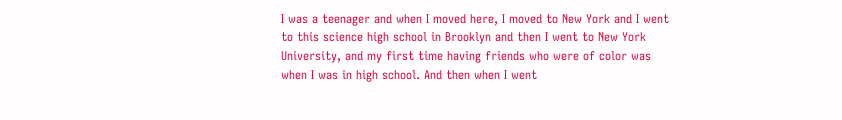I was a teenager and when I moved here, I moved to New York and I went to this science high school in Brooklyn and then I went to New York University, and my first time having friends who were of color was when I was in high school. And then when I went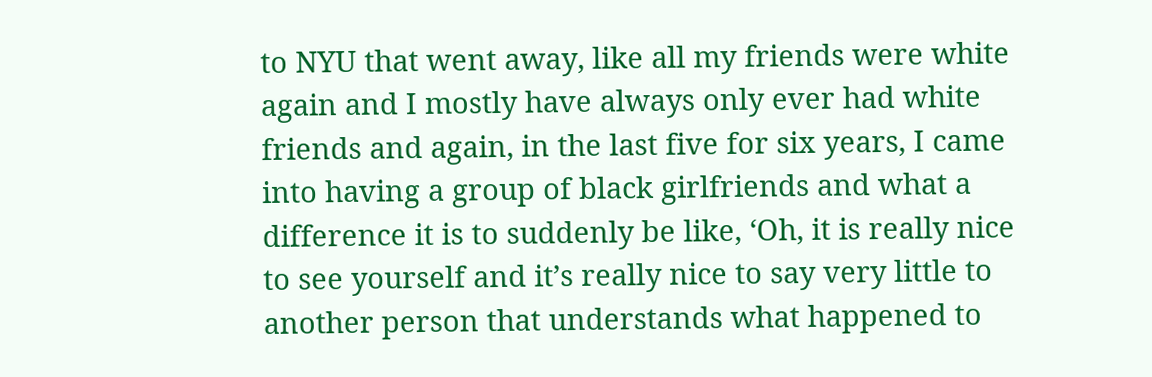to NYU that went away, like all my friends were white again and I mostly have always only ever had white friends and again, in the last five for six years, I came into having a group of black girlfriends and what a difference it is to suddenly be like, ‘Oh, it is really nice to see yourself and it’s really nice to say very little to another person that understands what happened to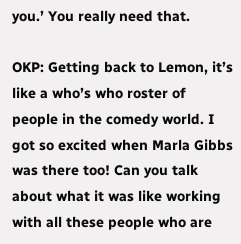you.’ You really need that.

OKP: Getting back to Lemon, it’s like a who’s who roster of people in the comedy world. I got so excited when Marla Gibbs was there too! Can you talk about what it was like working with all these people who are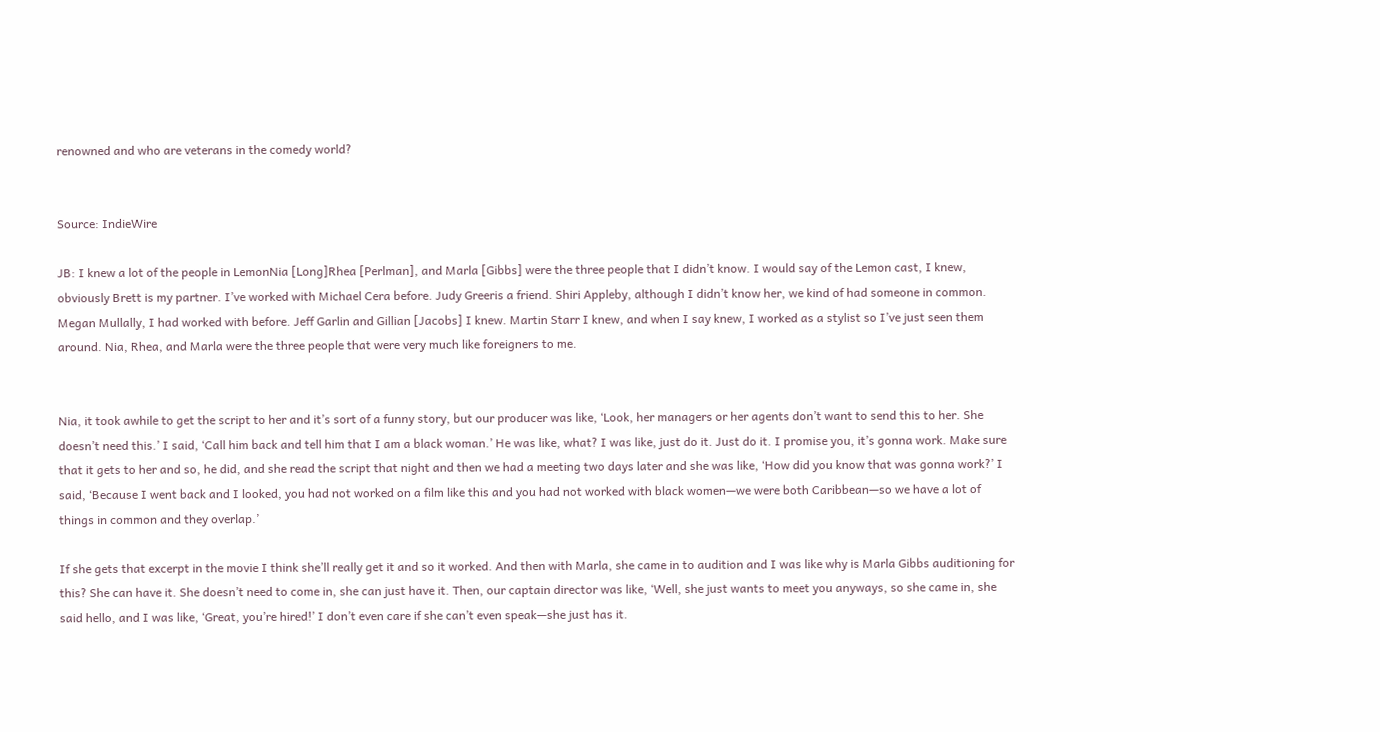renowned and who are veterans in the comedy world?


Source: IndieWire

JB: I knew a lot of the people in LemonNia [Long]Rhea [Perlman], and Marla [Gibbs] were the three people that I didn’t know. I would say of the Lemon cast, I knew, obviously Brett is my partner. I’ve worked with Michael Cera before. Judy Greeris a friend. Shiri Appleby, although I didn’t know her, we kind of had someone in common. Megan Mullally, I had worked with before. Jeff Garlin and Gillian [Jacobs] I knew. Martin Starr I knew, and when I say knew, I worked as a stylist so I’ve just seen them around. Nia, Rhea, and Marla were the three people that were very much like foreigners to me.


Nia, it took awhile to get the script to her and it’s sort of a funny story, but our producer was like, ‘Look, her managers or her agents don’t want to send this to her. She doesn’t need this.’ I said, ‘Call him back and tell him that I am a black woman.’ He was like, what? I was like, just do it. Just do it. I promise you, it’s gonna work. Make sure that it gets to her and so, he did, and she read the script that night and then we had a meeting two days later and she was like, ‘How did you know that was gonna work?’ I said, ‘Because I went back and I looked, you had not worked on a film like this and you had not worked with black women—we were both Caribbean—so we have a lot of things in common and they overlap.’

If she gets that excerpt in the movie I think she’ll really get it and so it worked. And then with Marla, she came in to audition and I was like why is Marla Gibbs auditioning for this? She can have it. She doesn’t need to come in, she can just have it. Then, our captain director was like, ‘Well, she just wants to meet you anyways, so she came in, she said hello, and I was like, ‘Great, you’re hired!’ I don’t even care if she can’t even speak—she just has it.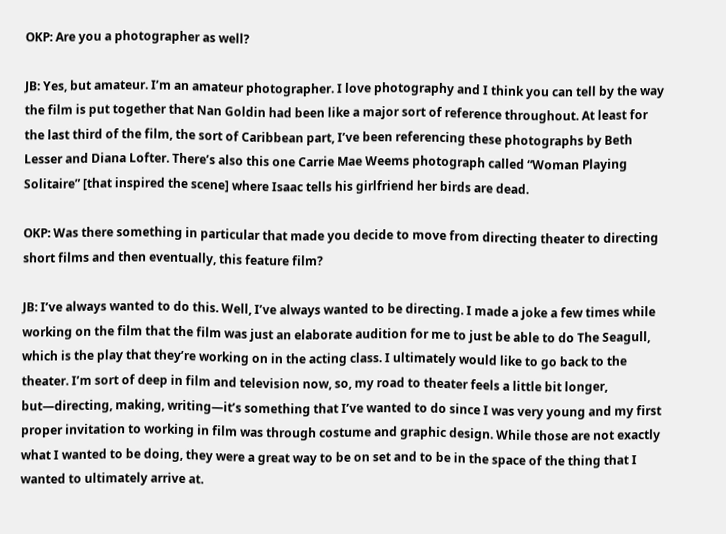OKP: Are you a photographer as well?

JB: Yes, but amateur. I’m an amateur photographer. I love photography and I think you can tell by the way the film is put together that Nan Goldin had been like a major sort of reference throughout. At least for the last third of the film, the sort of Caribbean part, I’ve been referencing these photographs by Beth Lesser and Diana Lofter. There’s also this one Carrie Mae Weems photograph called “Woman Playing Solitaire” [that inspired the scene] where Isaac tells his girlfriend her birds are dead.

OKP: Was there something in particular that made you decide to move from directing theater to directing short films and then eventually, this feature film?

JB: I’ve always wanted to do this. Well, I’ve always wanted to be directing. I made a joke a few times while working on the film that the film was just an elaborate audition for me to just be able to do The Seagull, which is the play that they’re working on in the acting class. I ultimately would like to go back to the theater. I’m sort of deep in film and television now, so, my road to theater feels a little bit longer, but—directing, making, writing—it’s something that I’ve wanted to do since I was very young and my first proper invitation to working in film was through costume and graphic design. While those are not exactly what I wanted to be doing, they were a great way to be on set and to be in the space of the thing that I wanted to ultimately arrive at.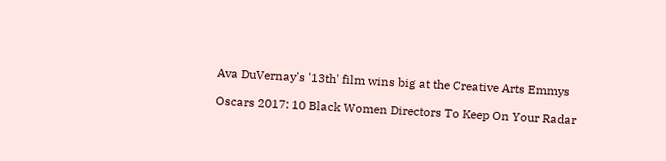Ava DuVernay's '13th' film wins big at the Creative Arts Emmys

Oscars 2017: 10 Black Women Directors To Keep On Your Radar